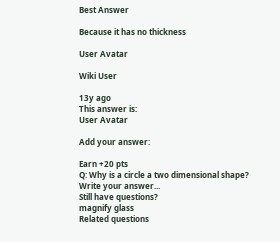Best Answer

Because it has no thickness

User Avatar

Wiki User

13y ago
This answer is:
User Avatar

Add your answer:

Earn +20 pts
Q: Why is a circle a two dimensional shape?
Write your answer...
Still have questions?
magnify glass
Related questions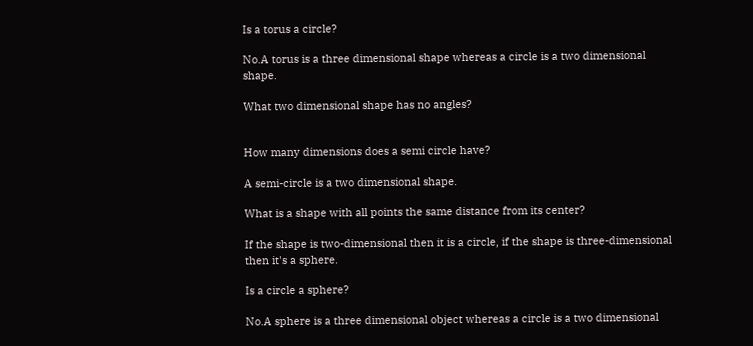Is a torus a circle?

No.A torus is a three dimensional shape whereas a circle is a two dimensional shape.

What two dimensional shape has no angles?


How many dimensions does a semi circle have?

A semi-circle is a two dimensional shape.

What is a shape with all points the same distance from its center?

If the shape is two-dimensional then it is a circle, if the shape is three-dimensional then it's a sphere.

Is a circle a sphere?

No.A sphere is a three dimensional object whereas a circle is a two dimensional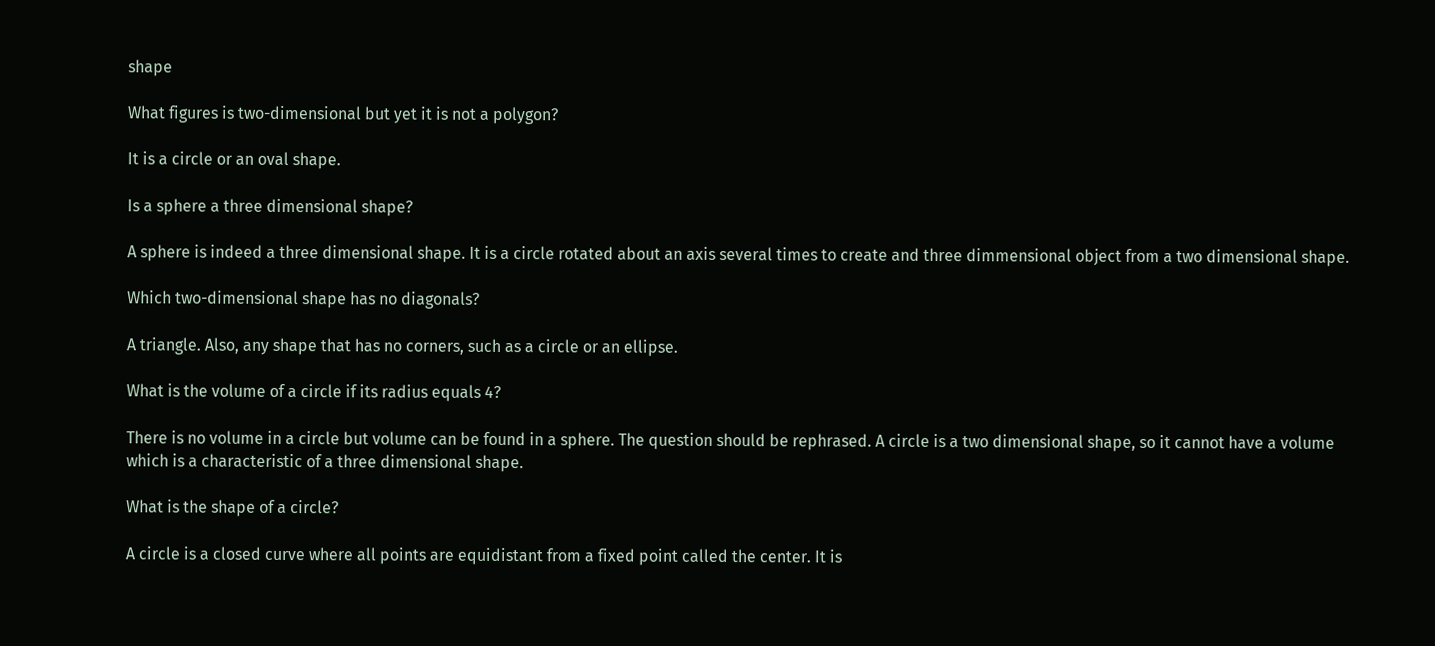shape

What figures is two-dimensional but yet it is not a polygon?

It is a circle or an oval shape.

Is a sphere a three dimensional shape?

A sphere is indeed a three dimensional shape. It is a circle rotated about an axis several times to create and three dimmensional object from a two dimensional shape.

Which two-dimensional shape has no diagonals?

A triangle. Also, any shape that has no corners, such as a circle or an ellipse.

What is the volume of a circle if its radius equals 4?

There is no volume in a circle but volume can be found in a sphere. The question should be rephrased. A circle is a two dimensional shape, so it cannot have a volume which is a characteristic of a three dimensional shape.

What is the shape of a circle?

A circle is a closed curve where all points are equidistant from a fixed point called the center. It is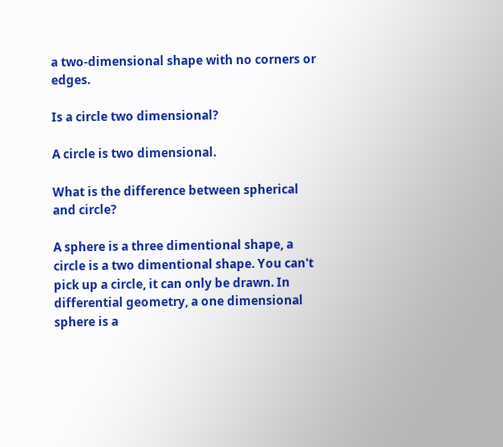a two-dimensional shape with no corners or edges.

Is a circle two dimensional?

A circle is two dimensional.

What is the difference between spherical and circle?

A sphere is a three dimentional shape, a circle is a two dimentional shape. You can't pick up a circle, it can only be drawn. In differential geometry, a one dimensional sphere is a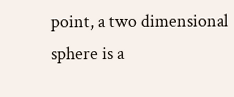point, a two dimensional sphere is a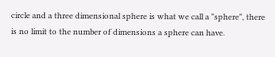circle and a three dimensional sphere is what we call a "sphere", there is no limit to the number of dimensions a sphere can have.